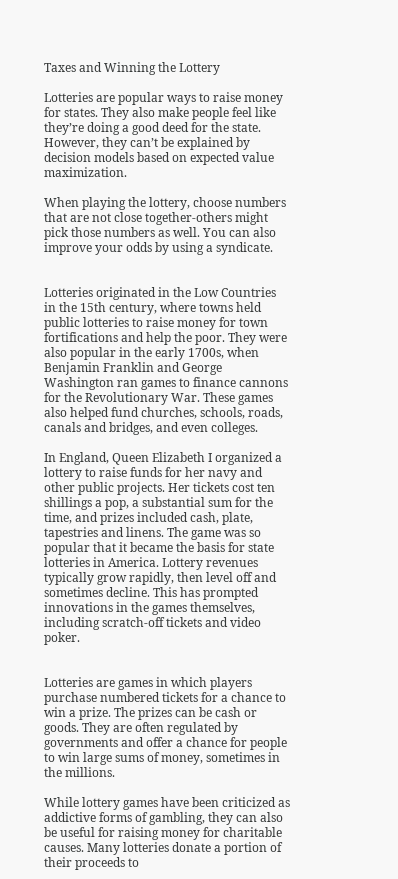Taxes and Winning the Lottery

Lotteries are popular ways to raise money for states. They also make people feel like they’re doing a good deed for the state. However, they can’t be explained by decision models based on expected value maximization.

When playing the lottery, choose numbers that are not close together-others might pick those numbers as well. You can also improve your odds by using a syndicate.


Lotteries originated in the Low Countries in the 15th century, where towns held public lotteries to raise money for town fortifications and help the poor. They were also popular in the early 1700s, when Benjamin Franklin and George Washington ran games to finance cannons for the Revolutionary War. These games also helped fund churches, schools, roads, canals and bridges, and even colleges.

In England, Queen Elizabeth I organized a lottery to raise funds for her navy and other public projects. Her tickets cost ten shillings a pop, a substantial sum for the time, and prizes included cash, plate, tapestries and linens. The game was so popular that it became the basis for state lotteries in America. Lottery revenues typically grow rapidly, then level off and sometimes decline. This has prompted innovations in the games themselves, including scratch-off tickets and video poker.


Lotteries are games in which players purchase numbered tickets for a chance to win a prize. The prizes can be cash or goods. They are often regulated by governments and offer a chance for people to win large sums of money, sometimes in the millions.

While lottery games have been criticized as addictive forms of gambling, they can also be useful for raising money for charitable causes. Many lotteries donate a portion of their proceeds to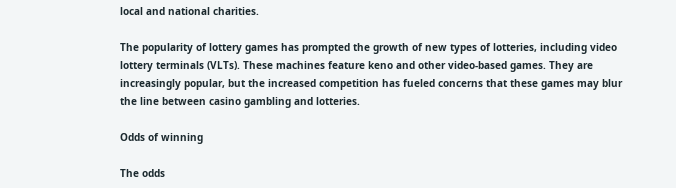local and national charities.

The popularity of lottery games has prompted the growth of new types of lotteries, including video lottery terminals (VLTs). These machines feature keno and other video-based games. They are increasingly popular, but the increased competition has fueled concerns that these games may blur the line between casino gambling and lotteries.

Odds of winning

The odds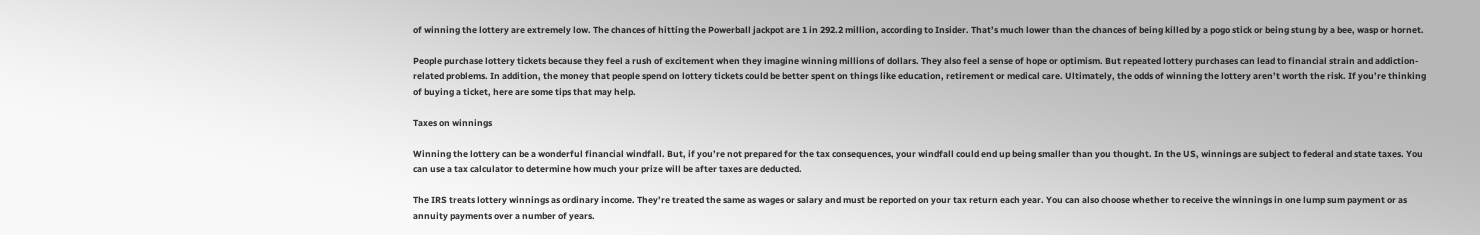of winning the lottery are extremely low. The chances of hitting the Powerball jackpot are 1 in 292.2 million, according to Insider. That’s much lower than the chances of being killed by a pogo stick or being stung by a bee, wasp or hornet.

People purchase lottery tickets because they feel a rush of excitement when they imagine winning millions of dollars. They also feel a sense of hope or optimism. But repeated lottery purchases can lead to financial strain and addiction-related problems. In addition, the money that people spend on lottery tickets could be better spent on things like education, retirement or medical care. Ultimately, the odds of winning the lottery aren’t worth the risk. If you’re thinking of buying a ticket, here are some tips that may help.

Taxes on winnings

Winning the lottery can be a wonderful financial windfall. But, if you’re not prepared for the tax consequences, your windfall could end up being smaller than you thought. In the US, winnings are subject to federal and state taxes. You can use a tax calculator to determine how much your prize will be after taxes are deducted.

The IRS treats lottery winnings as ordinary income. They’re treated the same as wages or salary and must be reported on your tax return each year. You can also choose whether to receive the winnings in one lump sum payment or as annuity payments over a number of years.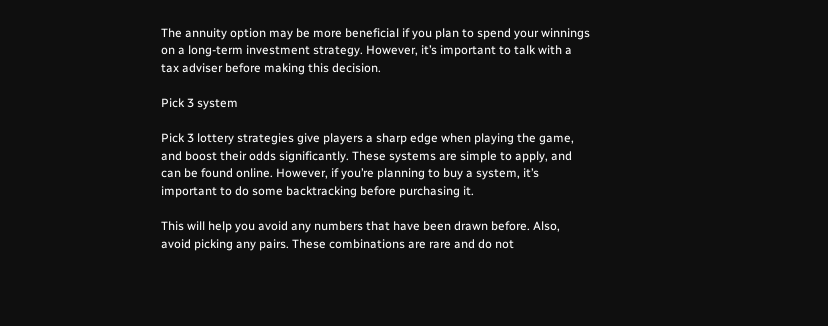The annuity option may be more beneficial if you plan to spend your winnings on a long-term investment strategy. However, it’s important to talk with a tax adviser before making this decision.

Pick 3 system

Pick 3 lottery strategies give players a sharp edge when playing the game, and boost their odds significantly. These systems are simple to apply, and can be found online. However, if you’re planning to buy a system, it’s important to do some backtracking before purchasing it.

This will help you avoid any numbers that have been drawn before. Also, avoid picking any pairs. These combinations are rare and do not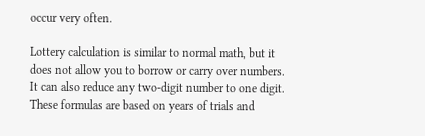occur very often.

Lottery calculation is similar to normal math, but it does not allow you to borrow or carry over numbers. It can also reduce any two-digit number to one digit. These formulas are based on years of trials and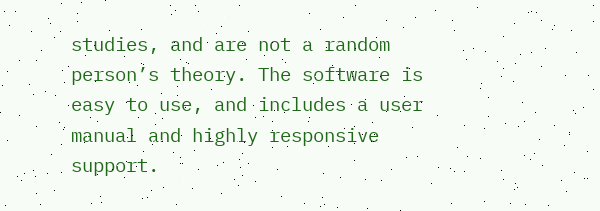studies, and are not a random person’s theory. The software is easy to use, and includes a user manual and highly responsive support.